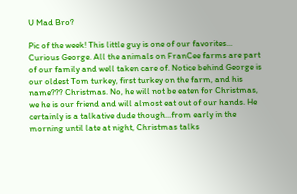U Mad Bro?

Pic of the week! This little guy is one of our favorites... Curious George. All the animals on FranCee farms are part of our family and well taken care of. Notice behind George is our oldest Tom turkey, first turkey on the farm, and his name??? Christmas. No, he will not be eaten for Christmas, we he is our friend and will almost eat out of our hands. He certainly is a talkative dude though...from early in the morning until late at night, Christmas talks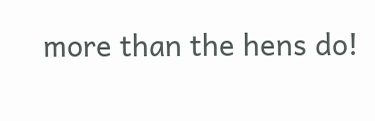more than the hens do!